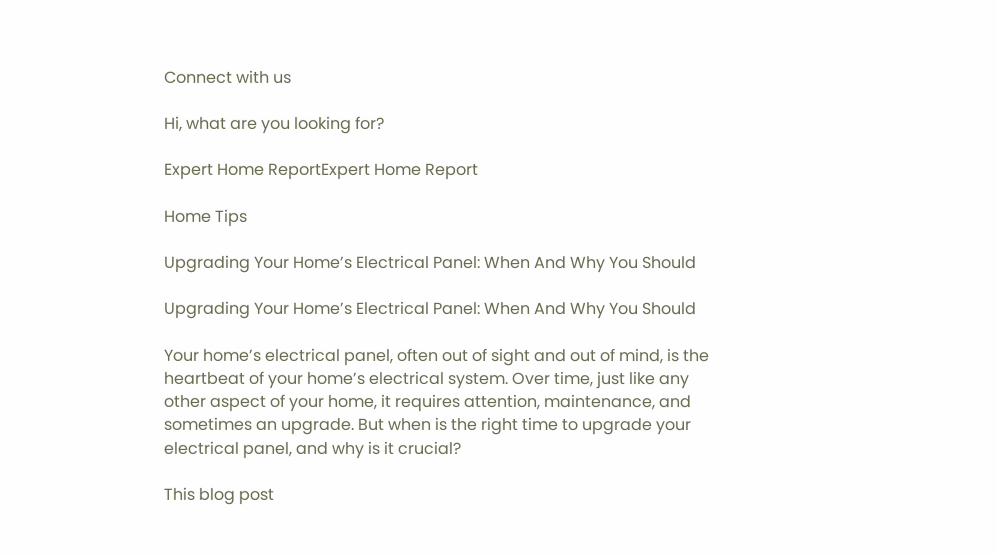Connect with us

Hi, what are you looking for?

Expert Home ReportExpert Home Report

Home Tips

Upgrading Your Home’s Electrical Panel: When And Why You Should

Upgrading Your Home’s Electrical Panel: When And Why You Should

Your home’s electrical panel, often out of sight and out of mind, is the heartbeat of your home’s electrical system. Over time, just like any other aspect of your home, it requires attention, maintenance, and sometimes an upgrade. But when is the right time to upgrade your electrical panel, and why is it crucial?

This blog post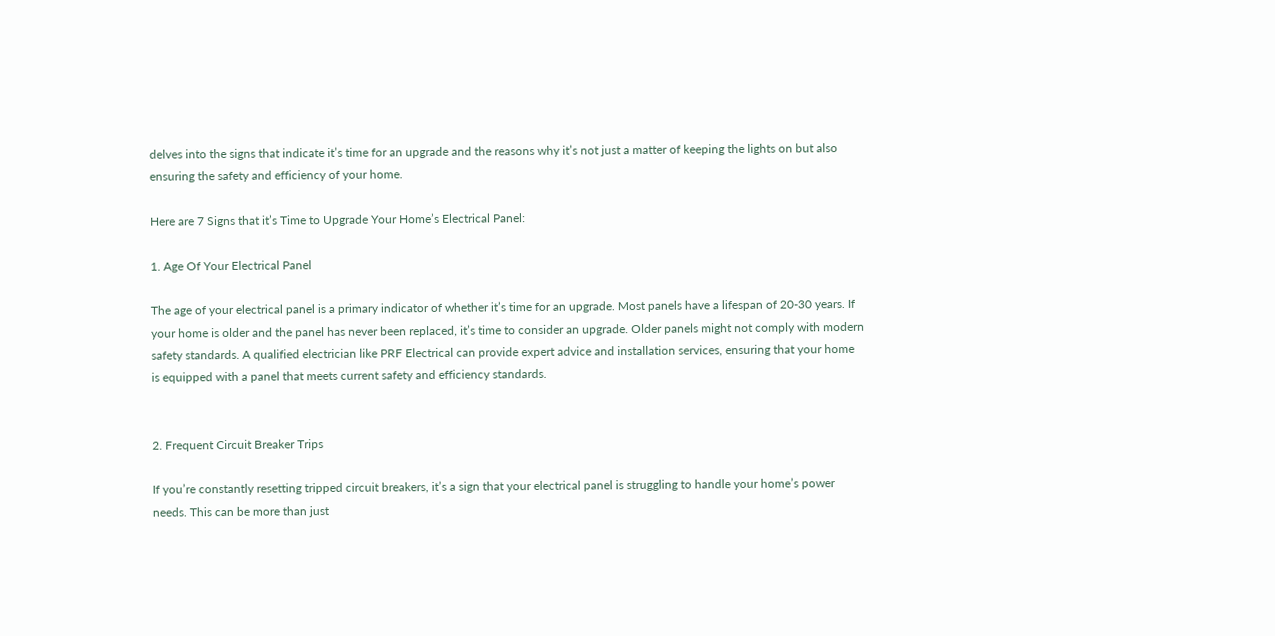delves into the signs that indicate it’s time for an upgrade and the reasons why it’s not just a matter of keeping the lights on but also ensuring the safety and efficiency of your home.

Here are 7 Signs that it’s Time to Upgrade Your Home’s Electrical Panel:

1. Age Of Your Electrical Panel

The age of your electrical panel is a primary indicator of whether it’s time for an upgrade. Most panels have a lifespan of 20-30 years. If your home is older and the panel has never been replaced, it’s time to consider an upgrade. Older panels might not comply with modern safety standards. A qualified electrician like PRF Electrical can provide expert advice and installation services, ensuring that your home is equipped with a panel that meets current safety and efficiency standards.


2. Frequent Circuit Breaker Trips

If you’re constantly resetting tripped circuit breakers, it’s a sign that your electrical panel is struggling to handle your home’s power needs. This can be more than just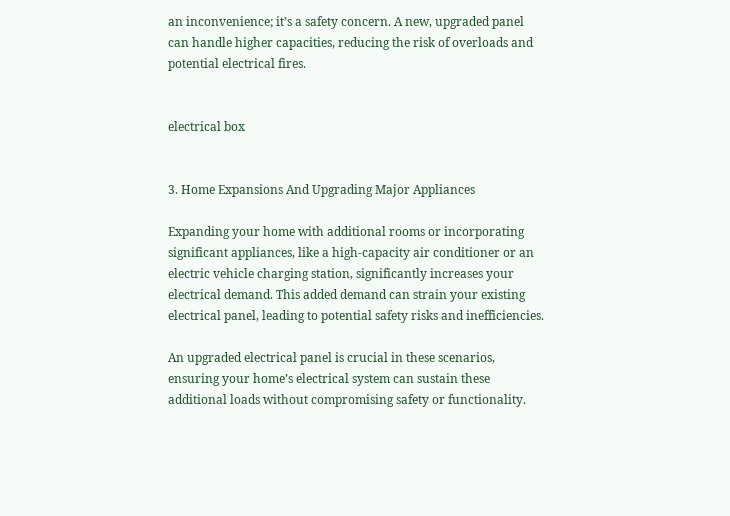an inconvenience; it’s a safety concern. A new, upgraded panel can handle higher capacities, reducing the risk of overloads and potential electrical fires.


electrical box


3. Home Expansions And Upgrading Major Appliances

Expanding your home with additional rooms or incorporating significant appliances, like a high-capacity air conditioner or an electric vehicle charging station, significantly increases your electrical demand. This added demand can strain your existing electrical panel, leading to potential safety risks and inefficiencies.

An upgraded electrical panel is crucial in these scenarios, ensuring your home’s electrical system can sustain these additional loads without compromising safety or functionality.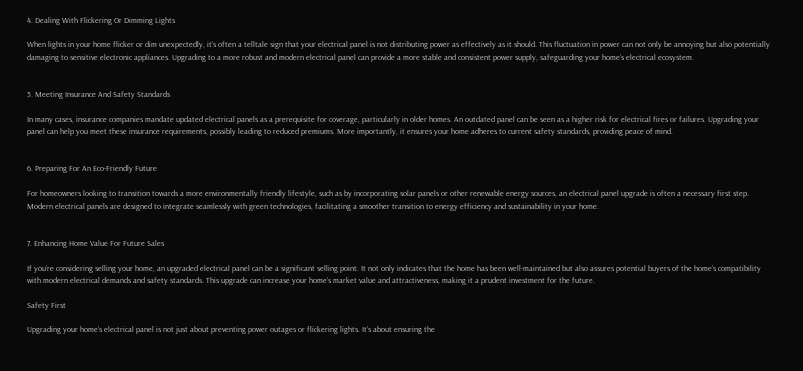4. Dealing With Flickering Or Dimming Lights

When lights in your home flicker or dim unexpectedly, it’s often a telltale sign that your electrical panel is not distributing power as effectively as it should. This fluctuation in power can not only be annoying but also potentially damaging to sensitive electronic appliances. Upgrading to a more robust and modern electrical panel can provide a more stable and consistent power supply, safeguarding your home’s electrical ecosystem.


5. Meeting Insurance And Safety Standards

In many cases, insurance companies mandate updated electrical panels as a prerequisite for coverage, particularly in older homes. An outdated panel can be seen as a higher risk for electrical fires or failures. Upgrading your panel can help you meet these insurance requirements, possibly leading to reduced premiums. More importantly, it ensures your home adheres to current safety standards, providing peace of mind.


6. Preparing For An Eco-Friendly Future

For homeowners looking to transition towards a more environmentally friendly lifestyle, such as by incorporating solar panels or other renewable energy sources, an electrical panel upgrade is often a necessary first step. Modern electrical panels are designed to integrate seamlessly with green technologies, facilitating a smoother transition to energy efficiency and sustainability in your home.


7. Enhancing Home Value For Future Sales

If you’re considering selling your home, an upgraded electrical panel can be a significant selling point. It not only indicates that the home has been well-maintained but also assures potential buyers of the home’s compatibility with modern electrical demands and safety standards. This upgrade can increase your home’s market value and attractiveness, making it a prudent investment for the future.

Safety First

Upgrading your home’s electrical panel is not just about preventing power outages or flickering lights. It’s about ensuring the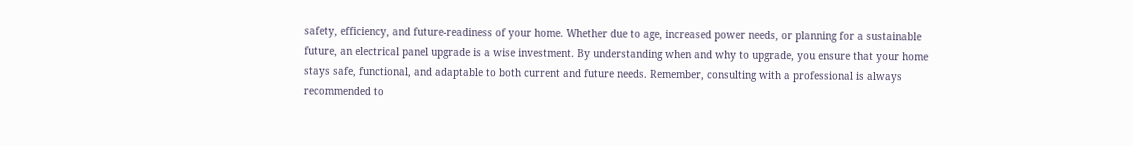safety, efficiency, and future-readiness of your home. Whether due to age, increased power needs, or planning for a sustainable future, an electrical panel upgrade is a wise investment. By understanding when and why to upgrade, you ensure that your home stays safe, functional, and adaptable to both current and future needs. Remember, consulting with a professional is always recommended to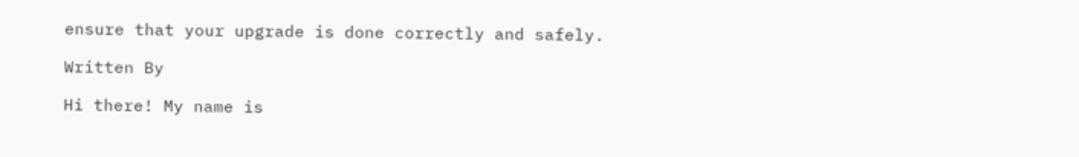ensure that your upgrade is done correctly and safely.

Written By

Hi there! My name is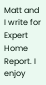Matt and I write for Expert Home Report. I enjoy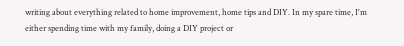writing about everything related to home improvement, home tips and DIY. In my spare time, I'm either spending time with my family, doing a DIY project or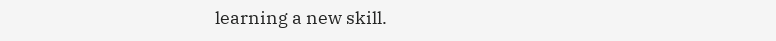learning a new skill.